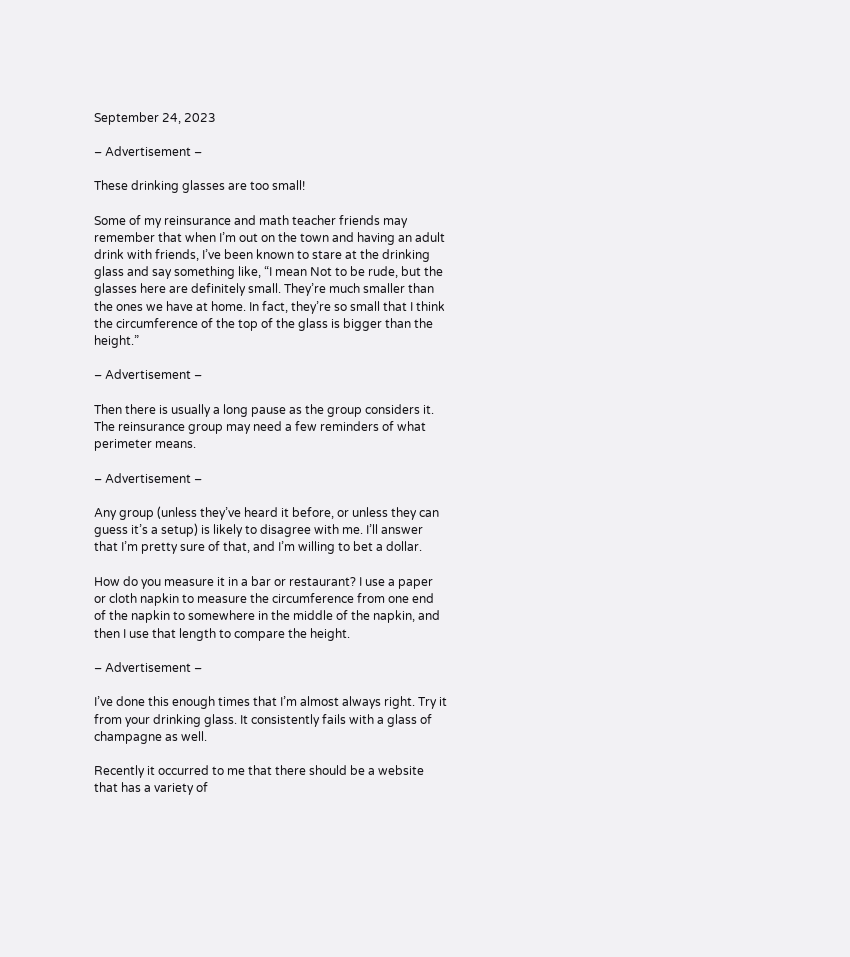September 24, 2023

– Advertisement –

These drinking glasses are too small!

Some of my reinsurance and math teacher friends may remember that when I’m out on the town and having an adult drink with friends, I’ve been known to stare at the drinking glass and say something like, “I mean Not to be rude, but the glasses here are definitely small. They’re much smaller than the ones we have at home. In fact, they’re so small that I think the circumference of the top of the glass is bigger than the height.”

– Advertisement –

Then there is usually a long pause as the group considers it. The reinsurance group may need a few reminders of what perimeter means.

– Advertisement –

Any group (unless they’ve heard it before, or unless they can guess it’s a setup) is likely to disagree with me. I’ll answer that I’m pretty sure of that, and I’m willing to bet a dollar.

How do you measure it in a bar or restaurant? I use a paper or cloth napkin to measure the circumference from one end of the napkin to somewhere in the middle of the napkin, and then I use that length to compare the height.

– Advertisement –

I’ve done this enough times that I’m almost always right. Try it from your drinking glass. It consistently fails with a glass of champagne as well.

Recently it occurred to me that there should be a website that has a variety of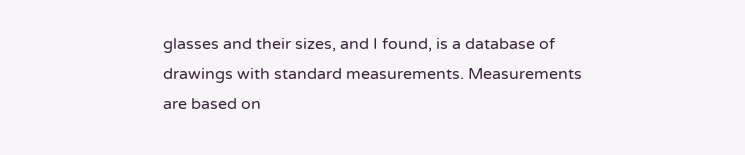glasses and their sizes, and I found, is a database of drawings with standard measurements. Measurements are based on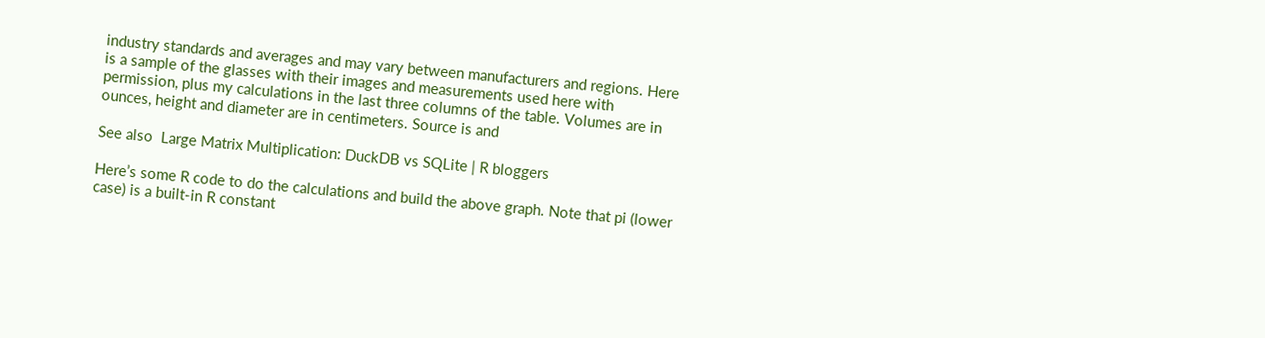industry standards and averages and may vary between manufacturers and regions. Here is a sample of the glasses with their images and measurements used here with permission, plus my calculations in the last three columns of the table. Volumes are in ounces, height and diameter are in centimeters. Source is and

See also  Large Matrix Multiplication: DuckDB vs SQLite | R bloggers

Here’s some R code to do the calculations and build the above graph. Note that pi (lower case) is a built-in R constant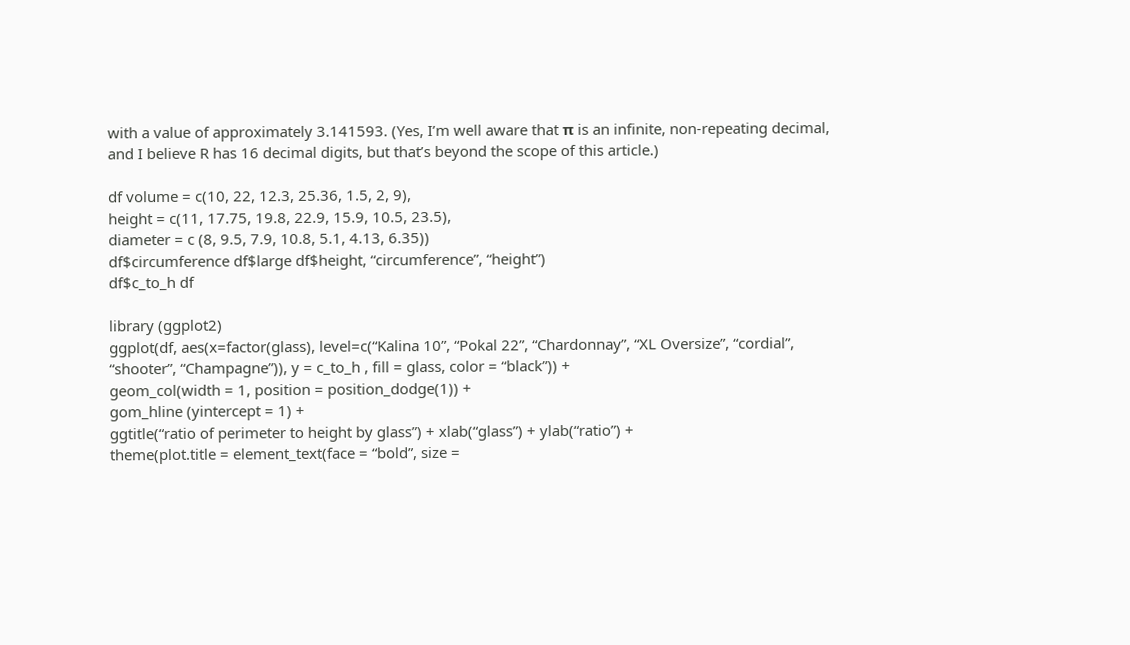with a value of approximately 3.141593. (Yes, I’m well aware that π is an infinite, non-repeating decimal, and I believe R has 16 decimal digits, but that’s beyond the scope of this article.)

df volume = c(10, 22, 12.3, 25.36, 1.5, 2, 9),
height = c(11, 17.75, 19.8, 22.9, 15.9, 10.5, 23.5),
diameter = c (8, 9.5, 7.9, 10.8, 5.1, 4.13, 6.35))
df$circumference df$large df$height, “circumference”, “height”)
df$c_to_h df

library (ggplot2)
ggplot(df, aes(x=factor(glass), level=c(“Kalina 10”, “Pokal 22”, “Chardonnay”, “XL Oversize”, “cordial”, “shooter”, “Champagne”)), y = c_to_h , fill = glass, color = “black”)) +
geom_col(width = 1, position = position_dodge(1)) +
gom_hline (yintercept = 1) +
ggtitle(“ratio of perimeter to height by glass”) + xlab(“glass”) + ylab(“ratio”) +
theme(plot.title = element_text(face = “bold”, size =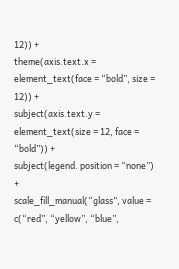12)) +
theme(axis.text.x = element_text(face = “bold”, size = 12)) +
subject(axis.text.y = element_text(size = 12, face = “bold”)) +
subject(legend. position = “none”) +
scale_fill_manual(“glass”, value = c(“red”, “yellow”, “blue”,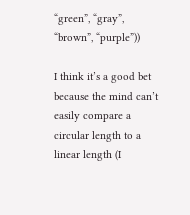“green”, “gray”, “brown”, “purple”))

I think it’s a good bet because the mind can’t easily compare a circular length to a linear length (I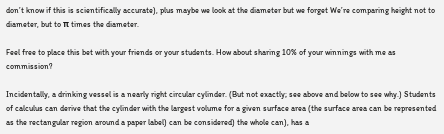don’t know if this is scientifically accurate), plus maybe we look at the diameter but we forget We’re comparing height not to diameter, but to π times the diameter.

Feel free to place this bet with your friends or your students. How about sharing 10% of your winnings with me as commission?

Incidentally, a drinking vessel is a nearly right circular cylinder. (But not exactly; see above and below to see why.) Students of calculus can derive that the cylinder with the largest volume for a given surface area (the surface area can be represented as the rectangular region around a paper label) can be considered) the whole can), has a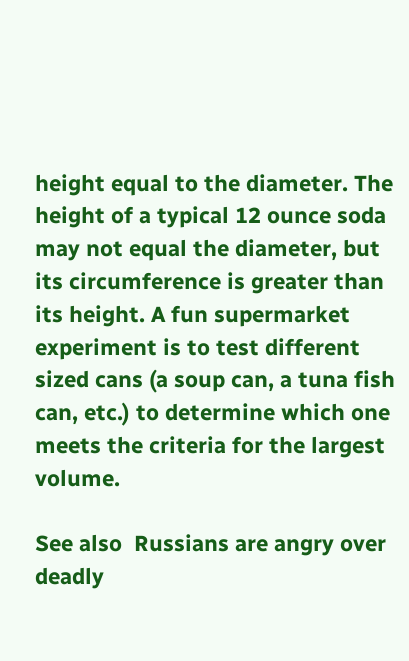height equal to the diameter. The height of a typical 12 ounce soda may not equal the diameter, but its circumference is greater than its height. A fun supermarket experiment is to test different sized cans (a soup can, a tuna fish can, etc.) to determine which one meets the criteria for the largest volume.

See also  Russians are angry over deadly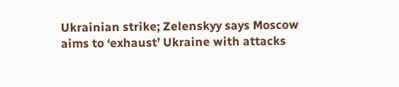Ukrainian strike; Zelenskyy says Moscow aims to ‘exhaust’ Ukraine with attacks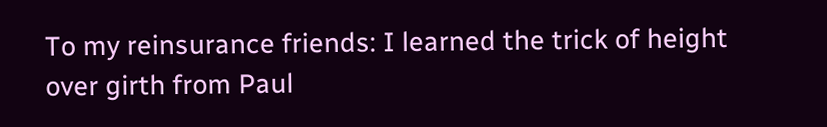To my reinsurance friends: I learned the trick of height over girth from Paul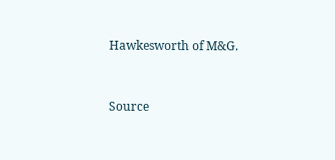Hawkesworth of M&G.


Source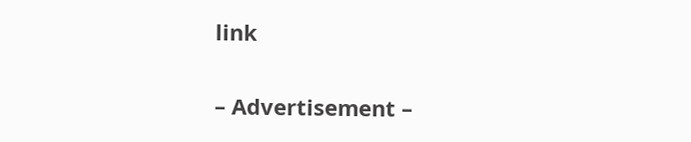link

– Advertisement –